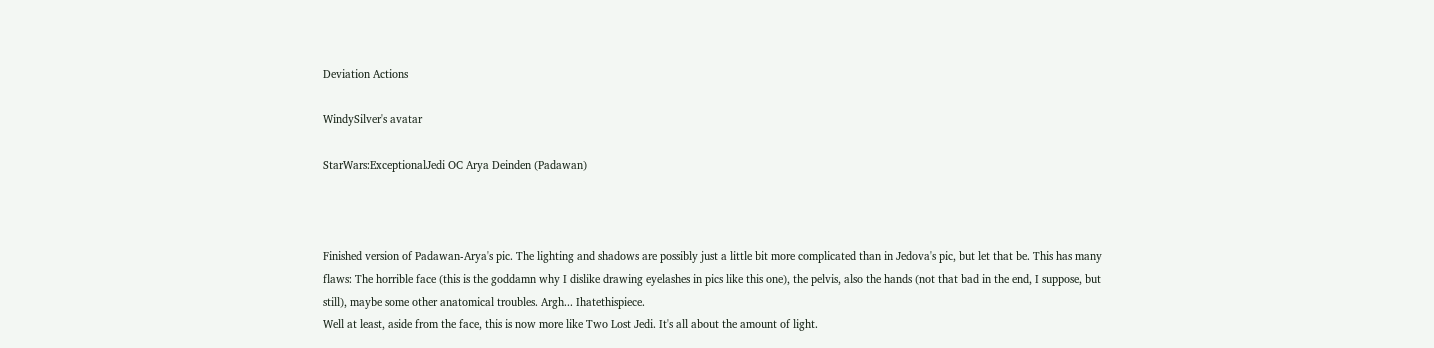Deviation Actions

WindySilver's avatar

StarWars:ExceptionalJedi OC Arya Deinden (Padawan)



Finished version of Padawan-Arya's pic. The lighting and shadows are possibly just a little bit more complicated than in Jedova's pic, but let that be. This has many flaws: The horrible face (this is the goddamn why I dislike drawing eyelashes in pics like this one), the pelvis, also the hands (not that bad in the end, I suppose, but still), maybe some other anatomical troubles. Argh... Ihatethispiece.
Well at least, aside from the face, this is now more like Two Lost Jedi. It's all about the amount of light.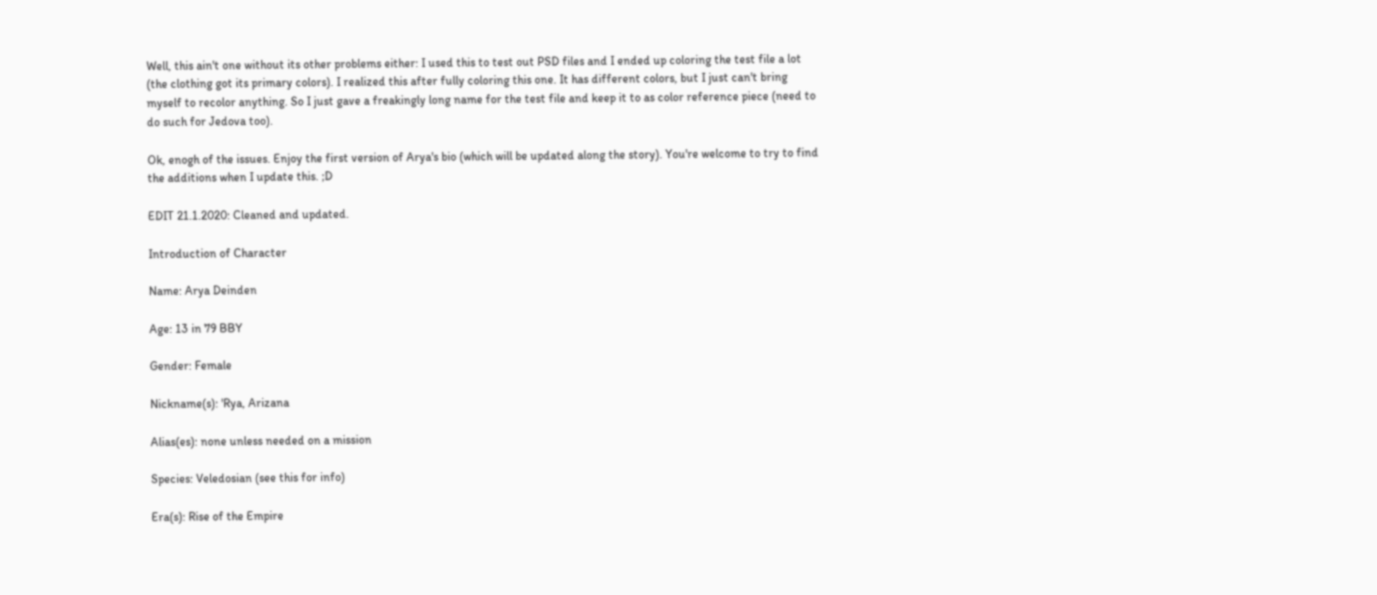Well, this ain't one without its other problems either: I used this to test out PSD files and I ended up coloring the test file a lot (the clothing got its primary colors). I realized this after fully coloring this one. It has different colors, but I just can't bring myself to recolor anything. So I just gave a freakingly long name for the test file and keep it to as color reference piece (need to do such for Jedova too).

Ok, enogh of the issues. Enjoy the first version of Arya's bio (which will be updated along the story). You're welcome to try to find the additions when I update this. ;D

EDIT 21.1.2020: Cleaned and updated.

Introduction of Character

Name: Arya Deinden

Age: 13 in 79 BBY

Gender: Female

Nickname(s): 'Rya, Arizana

Alias(es): none unless needed on a mission

Species: Veledosian (see this for info)

Era(s): Rise of the Empire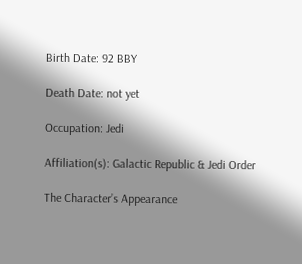Birth Date: 92 BBY

Death Date: not yet

Occupation: Jedi

Affiliation(s): Galactic Republic & Jedi Order

The Character’s Appearance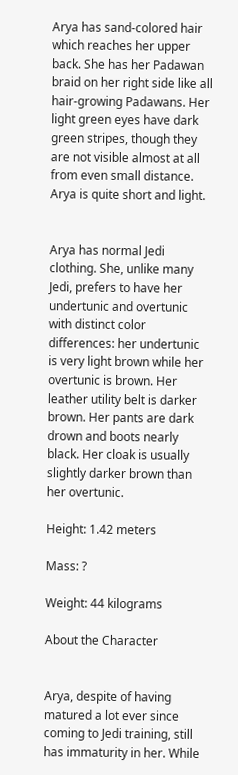Arya has sand-colored hair which reaches her upper back. She has her Padawan braid on her right side like all hair-growing Padawans. Her light green eyes have dark green stripes, though they are not visible almost at all from even small distance. Arya is quite short and light.


Arya has normal Jedi clothing. She, unlike many Jedi, prefers to have her undertunic and overtunic with distinct color differences: her undertunic is very light brown while her overtunic is brown. Her leather utility belt is darker brown. Her pants are dark drown and boots nearly black. Her cloak is usually slightly darker brown than her overtunic.

Height: 1.42 meters

Mass: ?

Weight: 44 kilograms

About the Character


Arya, despite of having matured a lot ever since coming to Jedi training, still has immaturity in her. While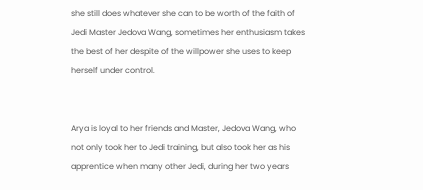she still does whatever she can to be worth of the faith of Jedi Master Jedova Wang, sometimes her enthusiasm takes the best of her despite of the willpower she uses to keep herself under control.


Arya is loyal to her friends and Master, Jedova Wang, who not only took her to Jedi training, but also took her as his apprentice when many other Jedi, during her two years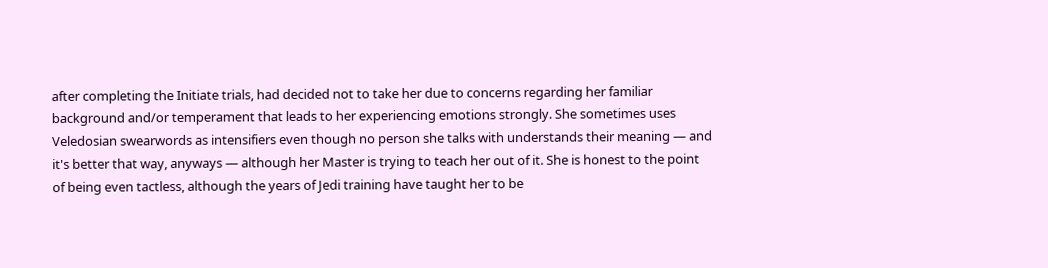after completing the Initiate trials, had decided not to take her due to concerns regarding her familiar background and/or temperament that leads to her experiencing emotions strongly. She sometimes uses Veledosian swearwords as intensifiers even though no person she talks with understands their meaning — and it's better that way, anyways — although her Master is trying to teach her out of it. She is honest to the point of being even tactless, although the years of Jedi training have taught her to be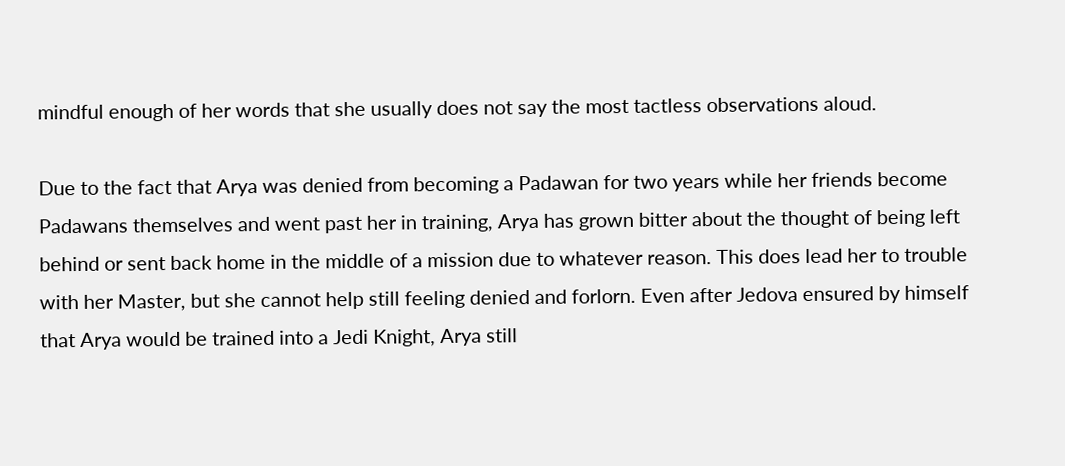mindful enough of her words that she usually does not say the most tactless observations aloud.

Due to the fact that Arya was denied from becoming a Padawan for two years while her friends become Padawans themselves and went past her in training, Arya has grown bitter about the thought of being left behind or sent back home in the middle of a mission due to whatever reason. This does lead her to trouble with her Master, but she cannot help still feeling denied and forlorn. Even after Jedova ensured by himself that Arya would be trained into a Jedi Knight, Arya still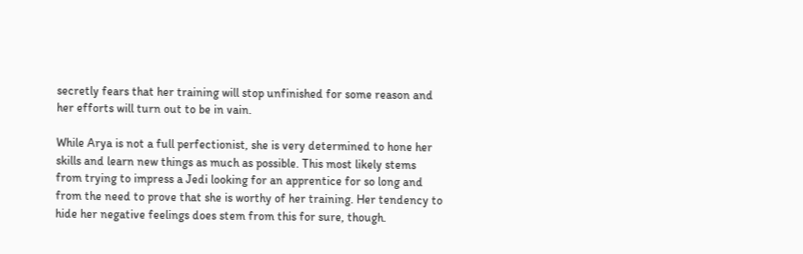secretly fears that her training will stop unfinished for some reason and her efforts will turn out to be in vain.

While Arya is not a full perfectionist, she is very determined to hone her skills and learn new things as much as possible. This most likely stems from trying to impress a Jedi looking for an apprentice for so long and from the need to prove that she is worthy of her training. Her tendency to hide her negative feelings does stem from this for sure, though.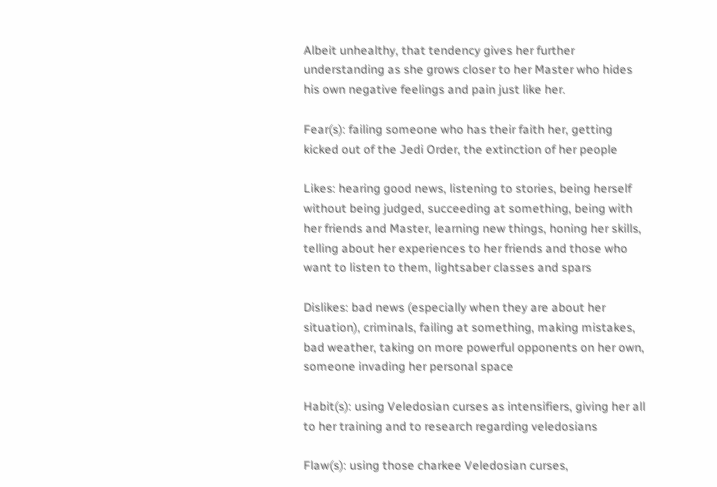Albeit unhealthy, that tendency gives her further understanding as she grows closer to her Master who hides his own negative feelings and pain just like her.

Fear(s): failing someone who has their faith her, getting kicked out of the Jedi Order, the extinction of her people

Likes: hearing good news, listening to stories, being herself without being judged, succeeding at something, being with her friends and Master, learning new things, honing her skills, telling about her experiences to her friends and those who want to listen to them, lightsaber classes and spars

Dislikes: bad news (especially when they are about her situation), criminals, failing at something, making mistakes, bad weather, taking on more powerful opponents on her own, someone invading her personal space

Habit(s): using Veledosian curses as intensifiers, giving her all to her training and to research regarding veledosians

Flaw(s): using those charkee Veledosian curses,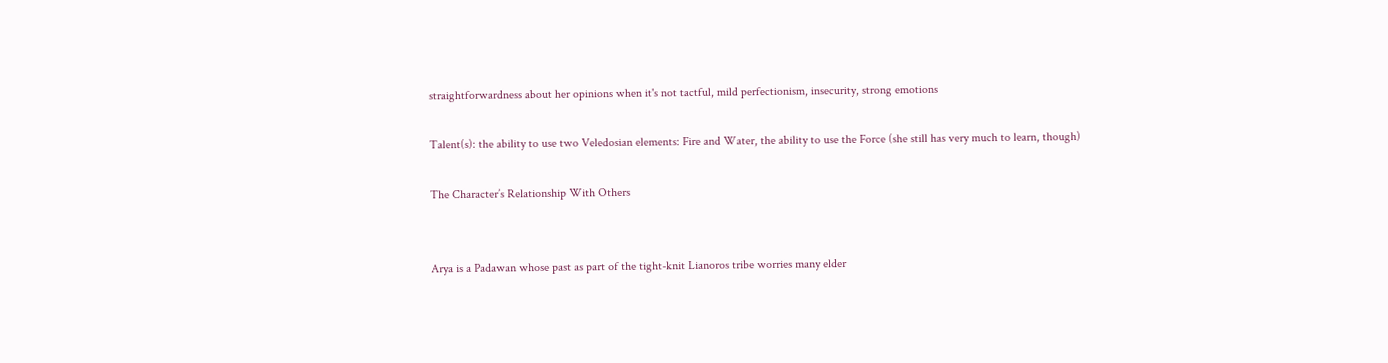straightforwardness about her opinions when it's not tactful, mild perfectionism, insecurity, strong emotions

Talent(s): the ability to use two Veledosian elements: Fire and Water, the ability to use the Force (she still has very much to learn, though)

The Character’s Relationship With Others


Arya is a Padawan whose past as part of the tight-knit Lianoros tribe worries many elder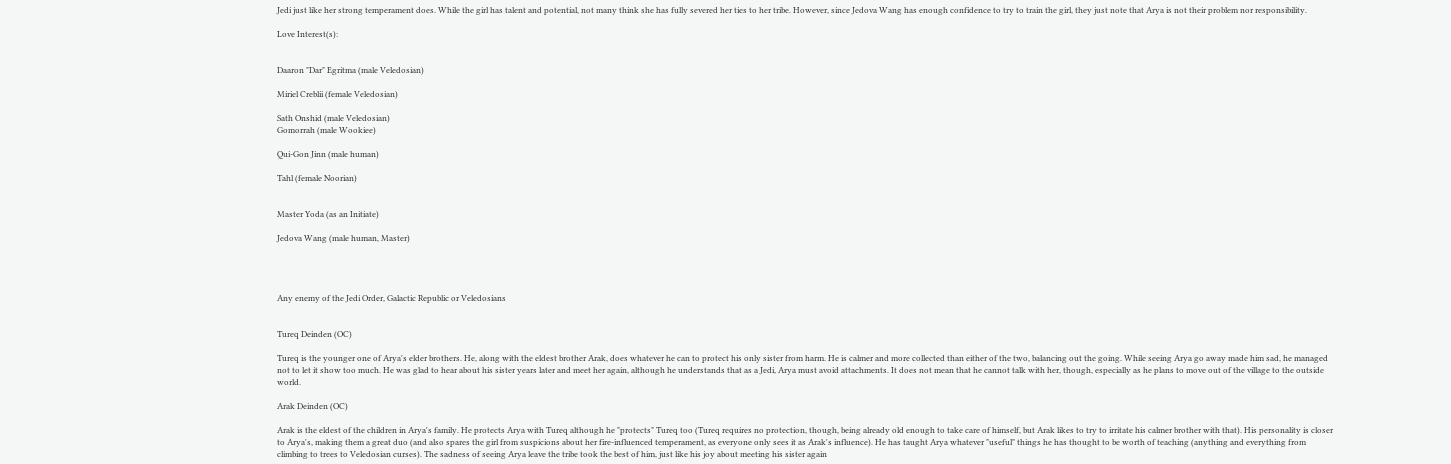Jedi just like her strong temperament does. While the girl has talent and potential, not many think she has fully severed her ties to her tribe. However, since Jedova Wang has enough confidence to try to train the girl, they just note that Arya is not their problem nor responsibility.

Love Interest(s):


Daaron "Dar" Egritma (male Veledosian)

Miriel Creblii (female Veledosian)

Sath Onshid (male Veledosian)
Gomorrah (male Wookiee)

Qui-Gon Jinn (male human)

Tahl (female Noorian)


Master Yoda (as an Initiate)

Jedova Wang (male human, Master)




Any enemy of the Jedi Order, Galactic Republic or Veledosians


Tureq Deinden (OC)

Tureq is the younger one of Arya's elder brothers. He, along with the eldest brother Arak, does whatever he can to protect his only sister from harm. He is calmer and more collected than either of the two, balancing out the going. While seeing Arya go away made him sad, he managed not to let it show too much. He was glad to hear about his sister years later and meet her again, although he understands that as a Jedi, Arya must avoid attachments. It does not mean that he cannot talk with her, though, especially as he plans to move out of the village to the outside world.

Arak Deinden (OC)

Arak is the eldest of the children in Arya's family. He protects Arya with Tureq although he "protects" Tureq too (Tureq requires no protection, though, being already old enough to take care of himself, but Arak likes to try to irritate his calmer brother with that). His personality is closer to Arya's, making them a great duo (and also spares the girl from suspicions about her fire-influenced temperament, as everyone only sees it as Arak's influence). He has taught Arya whatever "useful" things he has thought to be worth of teaching (anything and everything from climbing to trees to Veledosian curses). The sadness of seeing Arya leave the tribe took the best of him, just like his joy about meeting his sister again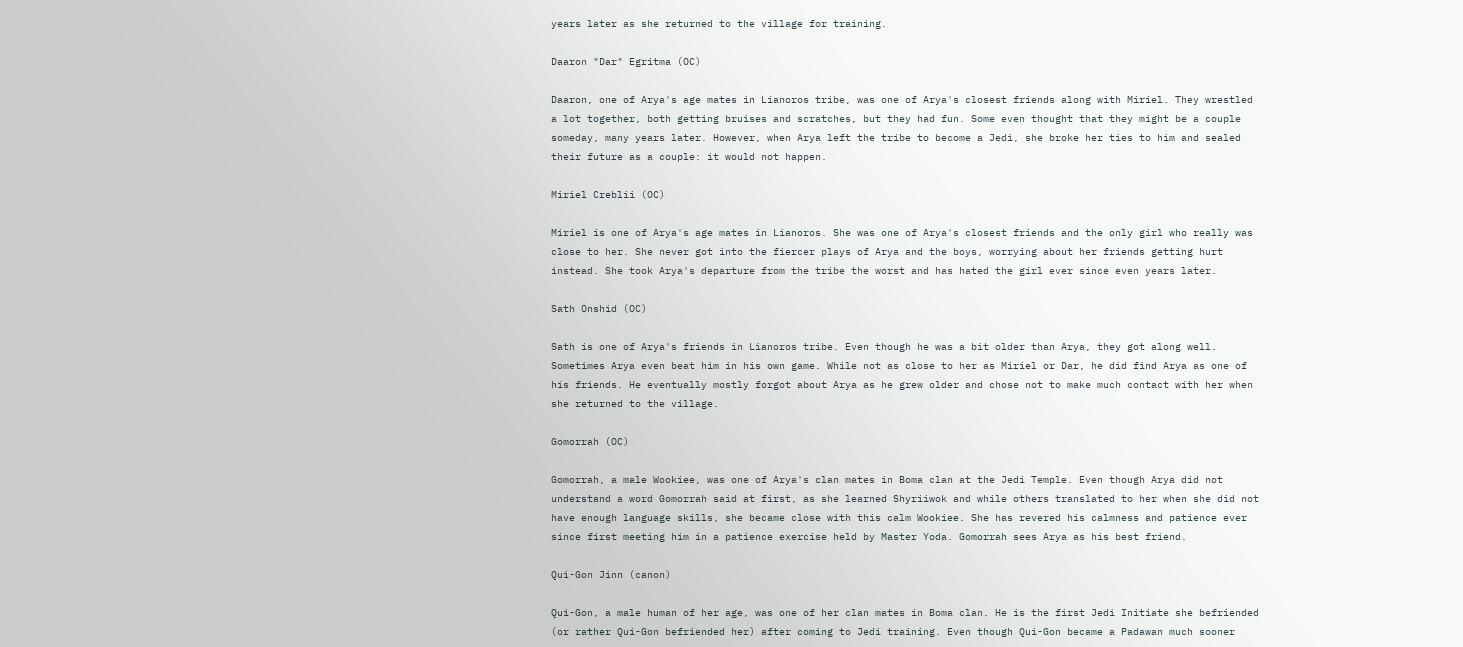years later as she returned to the village for training.

Daaron "Dar" Egritma (OC)

Daaron, one of Arya's age mates in Lianoros tribe, was one of Arya's closest friends along with Miriel. They wrestled a lot together, both getting bruises and scratches, but they had fun. Some even thought that they might be a couple someday, many years later. However, when Arya left the tribe to become a Jedi, she broke her ties to him and sealed their future as a couple: it would not happen.

Miriel Creblii (OC)

Miriel is one of Arya's age mates in Lianoros. She was one of Arya's closest friends and the only girl who really was close to her. She never got into the fiercer plays of Arya and the boys, worrying about her friends getting hurt instead. She took Arya's departure from the tribe the worst and has hated the girl ever since even years later.

Sath Onshid (OC)

Sath is one of Arya's friends in Lianoros tribe. Even though he was a bit older than Arya, they got along well. Sometimes Arya even beat him in his own game. While not as close to her as Miriel or Dar, he did find Arya as one of his friends. He eventually mostly forgot about Arya as he grew older and chose not to make much contact with her when she returned to the village.

Gomorrah (OC)

Gomorrah, a male Wookiee, was one of Arya's clan mates in Boma clan at the Jedi Temple. Even though Arya did not understand a word Gomorrah said at first, as she learned Shyriiwok and while others translated to her when she did not have enough language skills, she became close with this calm Wookiee. She has revered his calmness and patience ever since first meeting him in a patience exercise held by Master Yoda. Gomorrah sees Arya as his best friend.

Qui-Gon Jinn (canon)

Qui-Gon, a male human of her age, was one of her clan mates in Boma clan. He is the first Jedi Initiate she befriended (or rather Qui-Gon befriended her) after coming to Jedi training. Even though Qui-Gon became a Padawan much sooner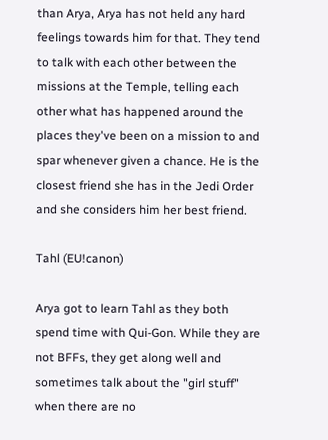than Arya, Arya has not held any hard feelings towards him for that. They tend to talk with each other between the missions at the Temple, telling each other what has happened around the places they've been on a mission to and spar whenever given a chance. He is the closest friend she has in the Jedi Order and she considers him her best friend.

Tahl (EU!canon)

Arya got to learn Tahl as they both spend time with Qui-Gon. While they are not BFFs, they get along well and sometimes talk about the "girl stuff" when there are no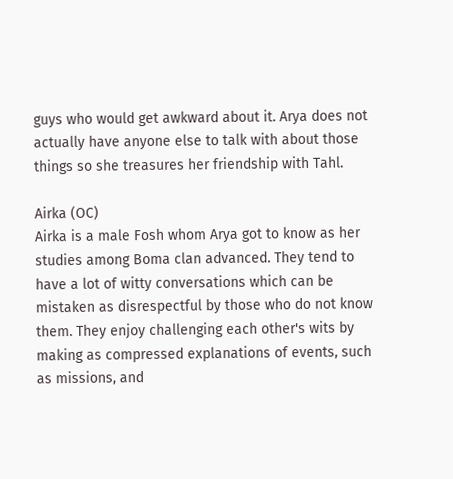guys who would get awkward about it. Arya does not actually have anyone else to talk with about those things so she treasures her friendship with Tahl.

Airka (OC)
Airka is a male Fosh whom Arya got to know as her studies among Boma clan advanced. They tend to have a lot of witty conversations which can be mistaken as disrespectful by those who do not know them. They enjoy challenging each other's wits by making as compressed explanations of events, such as missions, and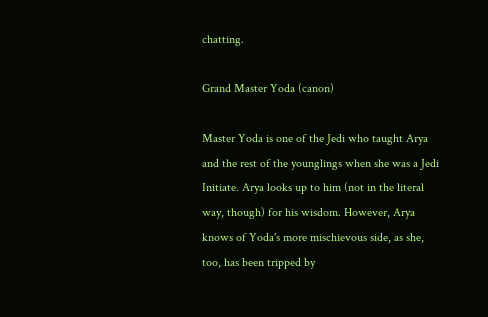chatting.

Grand Master Yoda (canon)

Master Yoda is one of the Jedi who taught Arya and the rest of the younglings when she was a Jedi Initiate. Arya looks up to him (not in the literal way, though) for his wisdom. However, Arya knows of Yoda's more mischievous side, as she, too, has been tripped by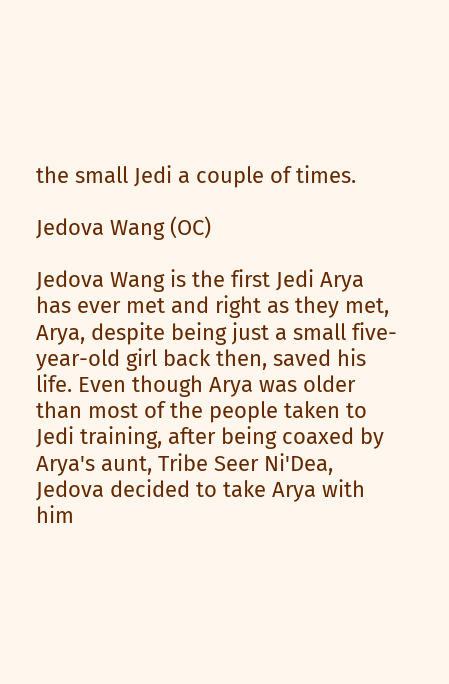the small Jedi a couple of times.

Jedova Wang (OC)

Jedova Wang is the first Jedi Arya has ever met and right as they met, Arya, despite being just a small five-year-old girl back then, saved his life. Even though Arya was older than most of the people taken to Jedi training, after being coaxed by Arya's aunt, Tribe Seer Ni'Dea, Jedova decided to take Arya with him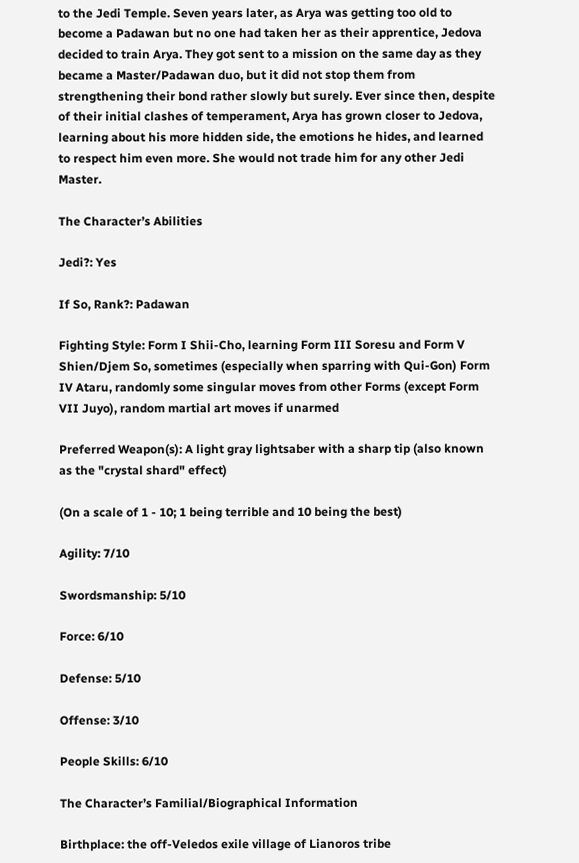to the Jedi Temple. Seven years later, as Arya was getting too old to become a Padawan but no one had taken her as their apprentice, Jedova decided to train Arya. They got sent to a mission on the same day as they became a Master/Padawan duo, but it did not stop them from strengthening their bond rather slowly but surely. Ever since then, despite of their initial clashes of temperament, Arya has grown closer to Jedova, learning about his more hidden side, the emotions he hides, and learned to respect him even more. She would not trade him for any other Jedi Master.

The Character’s Abilities

Jedi?: Yes

If So, Rank?: Padawan

Fighting Style: Form I Shii-Cho, learning Form III Soresu and Form V Shien/Djem So, sometimes (especially when sparring with Qui-Gon) Form IV Ataru, randomly some singular moves from other Forms (except Form VII Juyo), random martial art moves if unarmed

Preferred Weapon(s): A light gray lightsaber with a sharp tip (also known as the "crystal shard" effect)

(On a scale of 1 - 10; 1 being terrible and 10 being the best)

Agility: 7/10

Swordsmanship: 5/10

Force: 6/10

Defense: 5/10

Offense: 3/10

People Skills: 6/10

The Character’s Familial/Biographical Information

Birthplace: the off-Veledos exile village of Lianoros tribe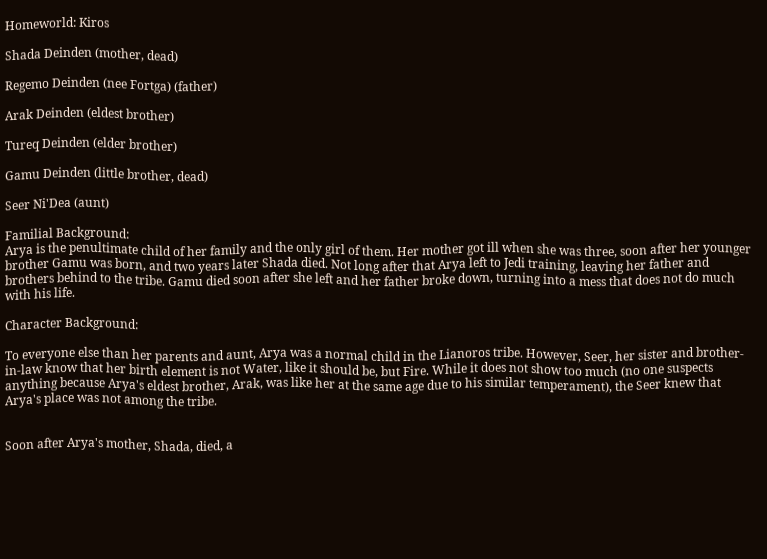Homeworld: Kiros

Shada Deinden (mother, dead)

Regemo Deinden (nee Fortga) (father)

Arak Deinden (eldest brother)

Tureq Deinden (elder brother)

Gamu Deinden (little brother, dead)

Seer Ni'Dea (aunt)

Familial Background:
Arya is the penultimate child of her family and the only girl of them. Her mother got ill when she was three, soon after her younger brother Gamu was born, and two years later Shada died. Not long after that Arya left to Jedi training, leaving her father and brothers behind to the tribe. Gamu died soon after she left and her father broke down, turning into a mess that does not do much with his life.

Character Background:

To everyone else than her parents and aunt, Arya was a normal child in the Lianoros tribe. However, Seer, her sister and brother-in-law know that her birth element is not Water, like it should be, but Fire. While it does not show too much (no one suspects anything because Arya's eldest brother, Arak, was like her at the same age due to his similar temperament), the Seer knew that Arya's place was not among the tribe.


Soon after Arya's mother, Shada, died, a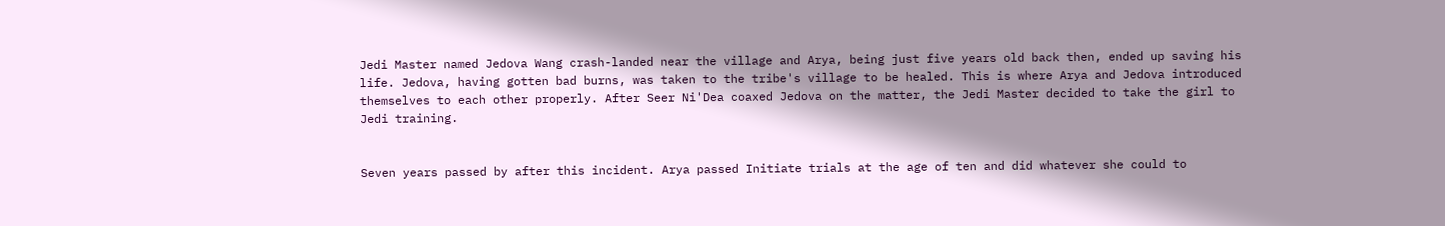Jedi Master named Jedova Wang crash-landed near the village and Arya, being just five years old back then, ended up saving his life. Jedova, having gotten bad burns, was taken to the tribe's village to be healed. This is where Arya and Jedova introduced themselves to each other properly. After Seer Ni'Dea coaxed Jedova on the matter, the Jedi Master decided to take the girl to Jedi training.


Seven years passed by after this incident. Arya passed Initiate trials at the age of ten and did whatever she could to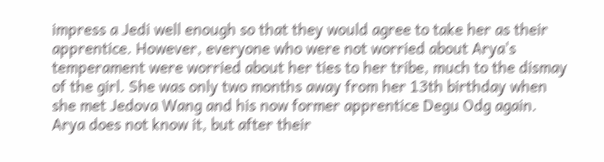impress a Jedi well enough so that they would agree to take her as their apprentice. However, everyone who were not worried about Arya's temperament were worried about her ties to her tribe, much to the dismay of the girl. She was only two months away from her 13th birthday when she met Jedova Wang and his now former apprentice Degu Odg again. Arya does not know it, but after their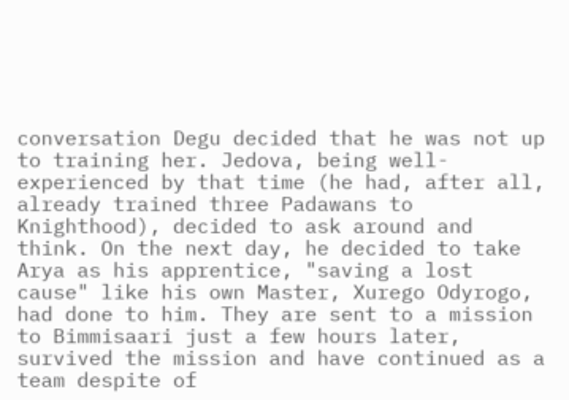conversation Degu decided that he was not up to training her. Jedova, being well-experienced by that time (he had, after all, already trained three Padawans to Knighthood), decided to ask around and think. On the next day, he decided to take Arya as his apprentice, "saving a lost cause" like his own Master, Xurego Odyrogo, had done to him. They are sent to a mission to Bimmisaari just a few hours later, survived the mission and have continued as a team despite of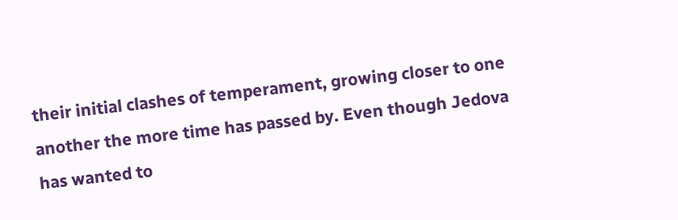their initial clashes of temperament, growing closer to one another the more time has passed by. Even though Jedova has wanted to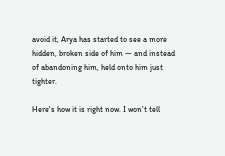avoid it, Arya has started to see a more hidden, broken side of him — and instead of abandoning him, held onto him just tighter.

Here's how it is right now. I won't tell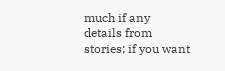much if any details from stories; if you want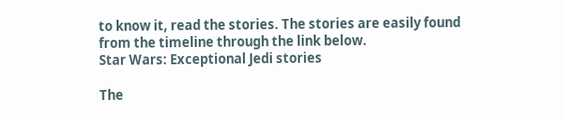to know it, read the stories. The stories are easily found from the timeline through the link below.
Star Wars: Exceptional Jedi stories

The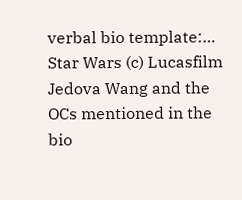verbal bio template:…
Star Wars (c) Lucasfilm
Jedova Wang and the OCs mentioned in the bio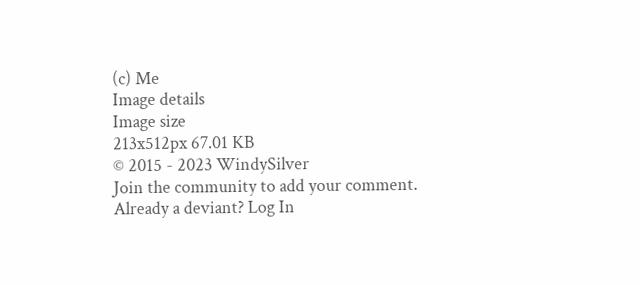(c) Me
Image details
Image size
213x512px 67.01 KB
© 2015 - 2023 WindySilver
Join the community to add your comment. Already a deviant? Log In